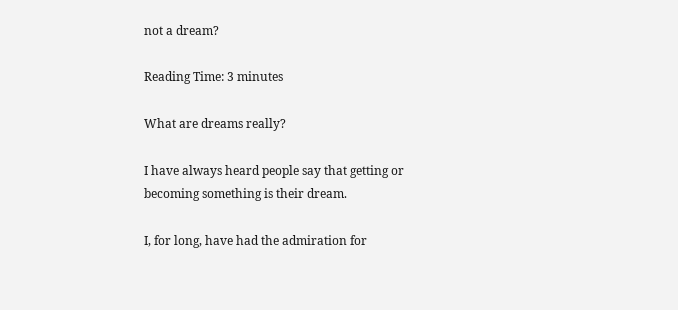not a dream?

Reading Time: 3 minutes

What are dreams really?

I have always heard people say that getting or becoming something is their dream.

I, for long, have had the admiration for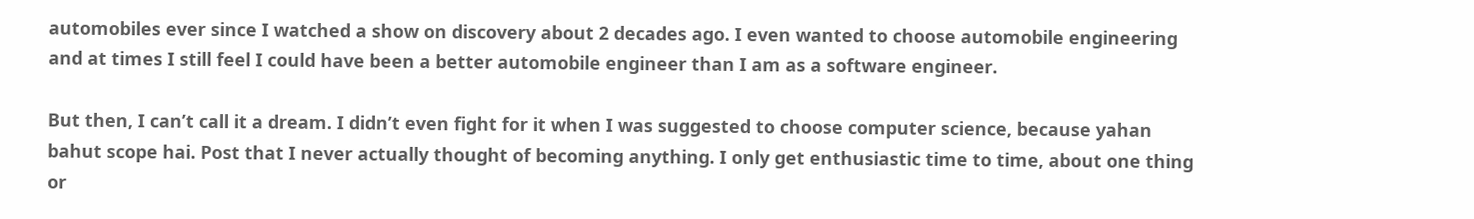automobiles ever since I watched a show on discovery about 2 decades ago. I even wanted to choose automobile engineering and at times I still feel I could have been a better automobile engineer than I am as a software engineer.

But then, I can’t call it a dream. I didn’t even fight for it when I was suggested to choose computer science, because yahan bahut scope hai. Post that I never actually thought of becoming anything. I only get enthusiastic time to time, about one thing or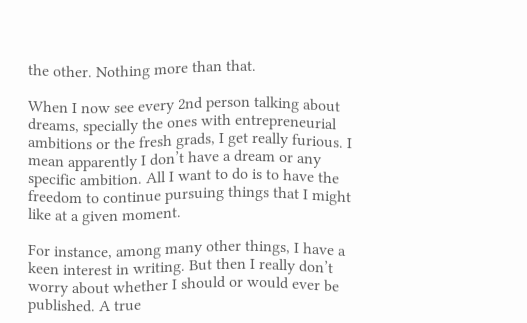the other. Nothing more than that.

When I now see every 2nd person talking about dreams, specially the ones with entrepreneurial ambitions or the fresh grads, I get really furious. I mean apparently I don’t have a dream or any specific ambition. All I want to do is to have the freedom to continue pursuing things that I might like at a given moment.

For instance, among many other things, I have a keen interest in writing. But then I really don’t worry about whether I should or would ever be published. A true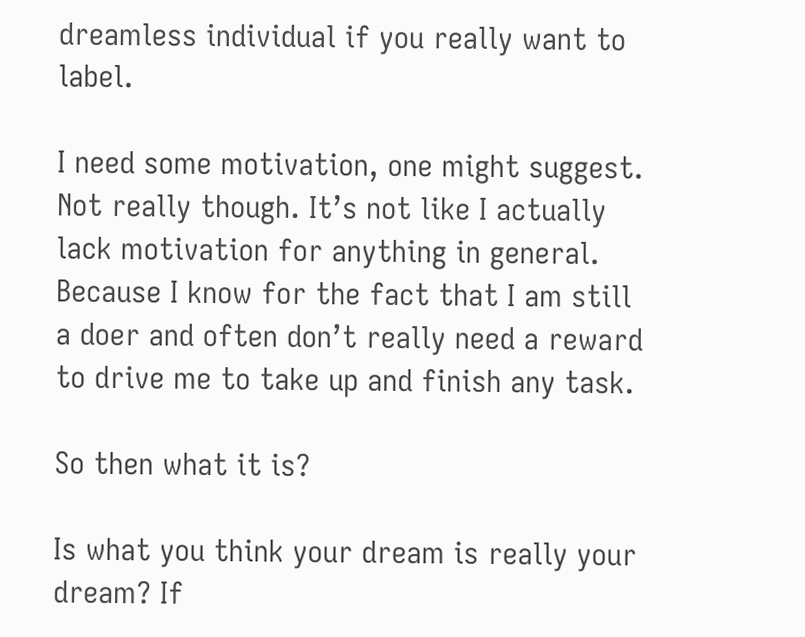dreamless individual if you really want to label.

I need some motivation, one might suggest. Not really though. It’s not like I actually lack motivation for anything in general. Because I know for the fact that I am still a doer and often don’t really need a reward to drive me to take up and finish any task.

So then what it is?

Is what you think your dream is really your dream? If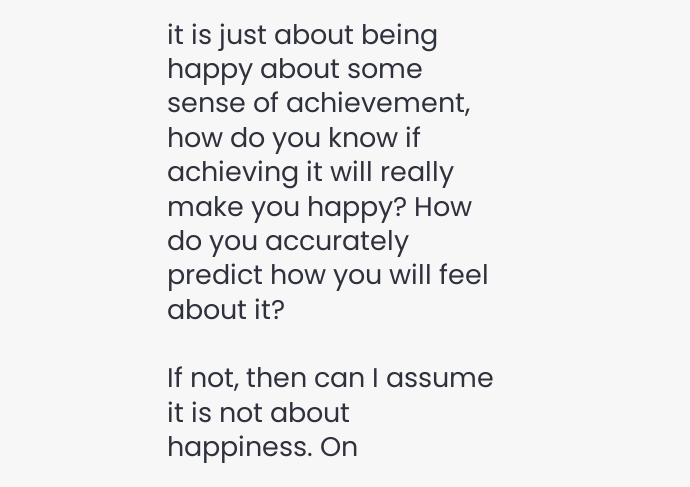it is just about being happy about some sense of achievement, how do you know if achieving it will really make you happy? How do you accurately predict how you will feel about it?

If not, then can I assume it is not about happiness. On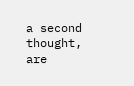a second thought, are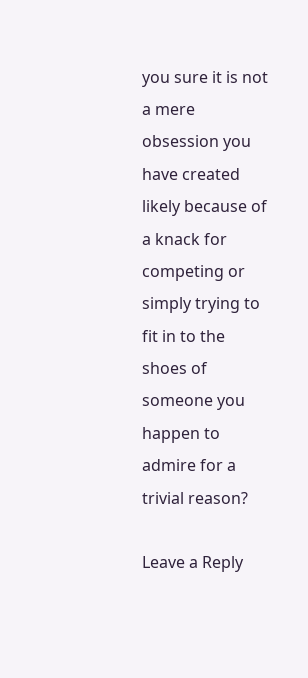you sure it is not a mere obsession you have created likely because of a knack for competing or simply trying to fit in to the shoes of someone you happen to admire for a trivial reason?

Leave a Reply